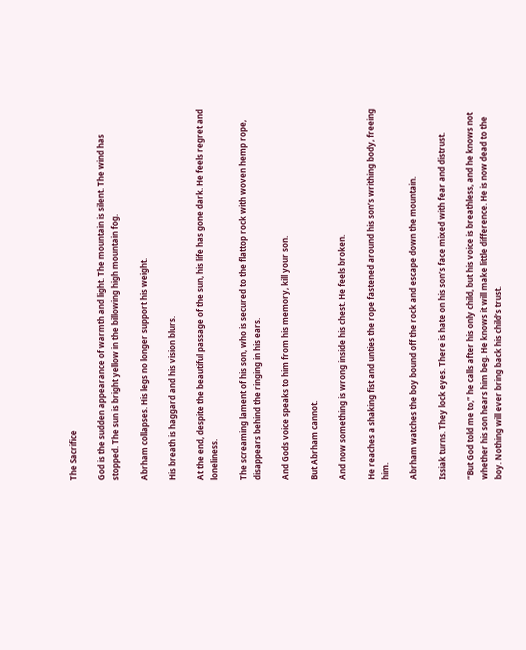The Sacrifice

God is the sudden appearance of warmth and light. The mountain is silent. The wind has stopped. The sun is bright yellow in the billowing high mountain fog.

Abrham collapses. His legs no longer support his weight.

His breath is haggard and his vision blurs.

At the end, despite the beautiful passage of the sun, his life has gone dark. He feels regret and loneliness.

The screaming lament of his son, who is secured to the flattop rock with woven hemp rope, disappears behind the ringing in his ears.

And Gods voice speaks to him from his memory, kill your son.

But Abrham cannot.

And now something is wrong inside his chest. He feels broken.

He reaches a shaking fist and unties the rope fastened around his son’s writhing body, freeing him.

Abrham watches the boy bound off the rock and escape down the mountain.

Issiak turns. They lock eyes. There is hate on his son’s face mixed with fear and distrust.

“But God told me to,” he calls after his only child, but his voice is breathless, and he knows not whether his son hears him beg. He knows it will make little difference. He is now dead to the boy. Nothing will ever bring back his child’s trust.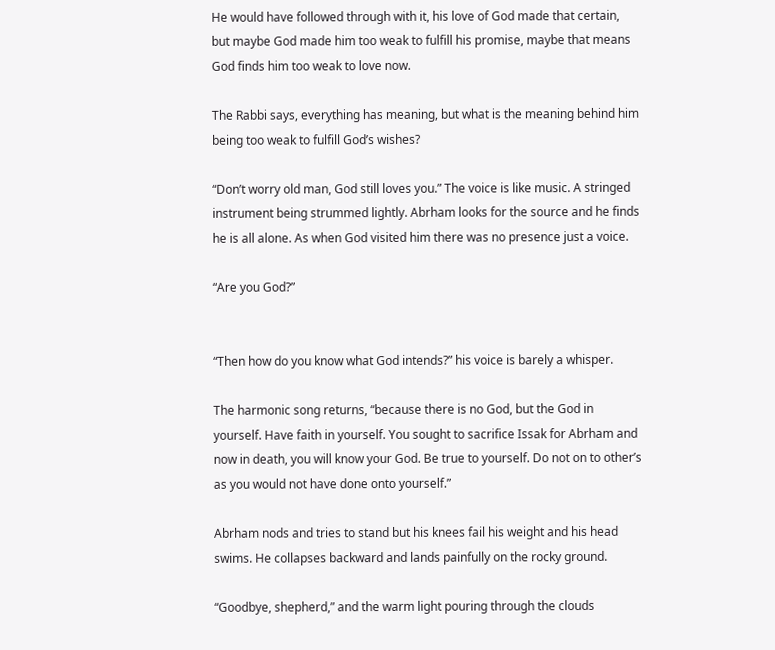He would have followed through with it, his love of God made that certain, but maybe God made him too weak to fulfill his promise, maybe that means God finds him too weak to love now.

The Rabbi says, everything has meaning, but what is the meaning behind him being too weak to fulfill God’s wishes?

“Don’t worry old man, God still loves you.” The voice is like music. A stringed instrument being strummed lightly. Abrham looks for the source and he finds he is all alone. As when God visited him there was no presence just a voice.

“Are you God?”


“Then how do you know what God intends?” his voice is barely a whisper.

The harmonic song returns, “because there is no God, but the God in yourself. Have faith in yourself. You sought to sacrifice Issak for Abrham and now in death, you will know your God. Be true to yourself. Do not on to other’s as you would not have done onto yourself.”

Abrham nods and tries to stand but his knees fail his weight and his head swims. He collapses backward and lands painfully on the rocky ground.

“Goodbye, shepherd,” and the warm light pouring through the clouds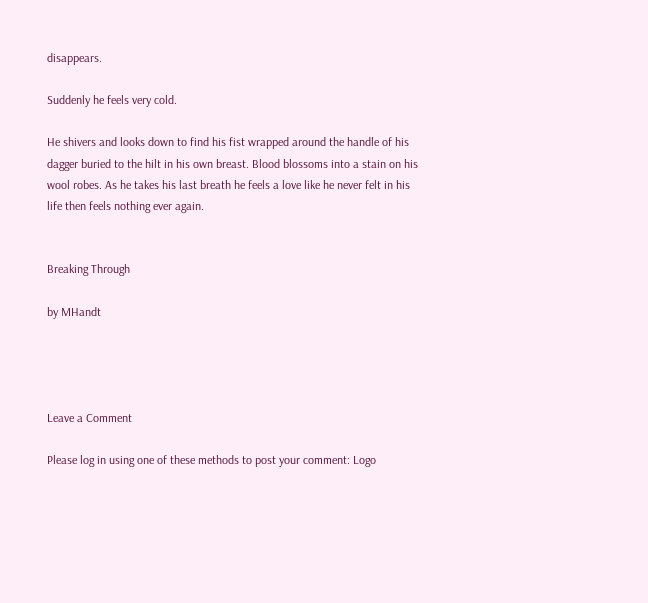disappears.

Suddenly he feels very cold.

He shivers and looks down to find his fist wrapped around the handle of his dagger buried to the hilt in his own breast. Blood blossoms into a stain on his wool robes. As he takes his last breath he feels a love like he never felt in his life then feels nothing ever again.


Breaking Through

by MHandt




Leave a Comment

Please log in using one of these methods to post your comment: Logo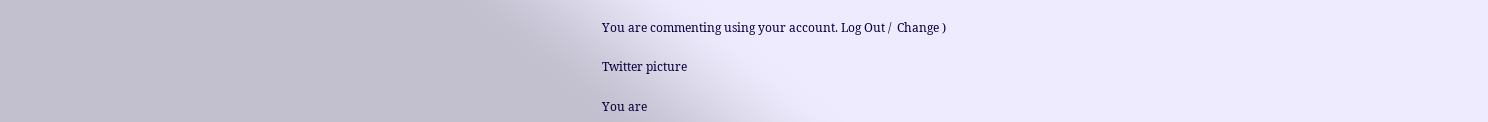You are commenting using your account. Log Out /  Change )

Twitter picture

You are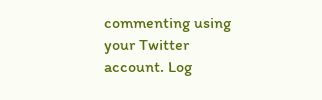commenting using your Twitter account. Log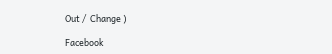Out /  Change )

Facebook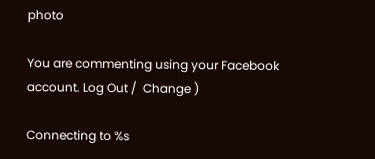photo

You are commenting using your Facebook account. Log Out /  Change )

Connecting to %s